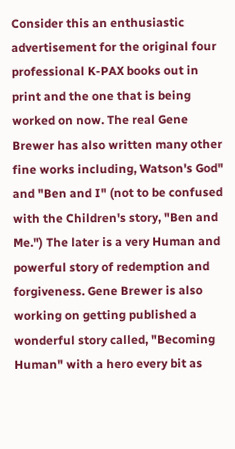Consider this an enthusiastic advertisement for the original four professional K-PAX books out in print and the one that is being worked on now. The real Gene Brewer has also written many other fine works including, Watson's God" and "Ben and I" (not to be confused with the Children's story, "Ben and Me.") The later is a very Human and powerful story of redemption and forgiveness. Gene Brewer is also working on getting published a wonderful story called, "Becoming Human" with a hero every bit as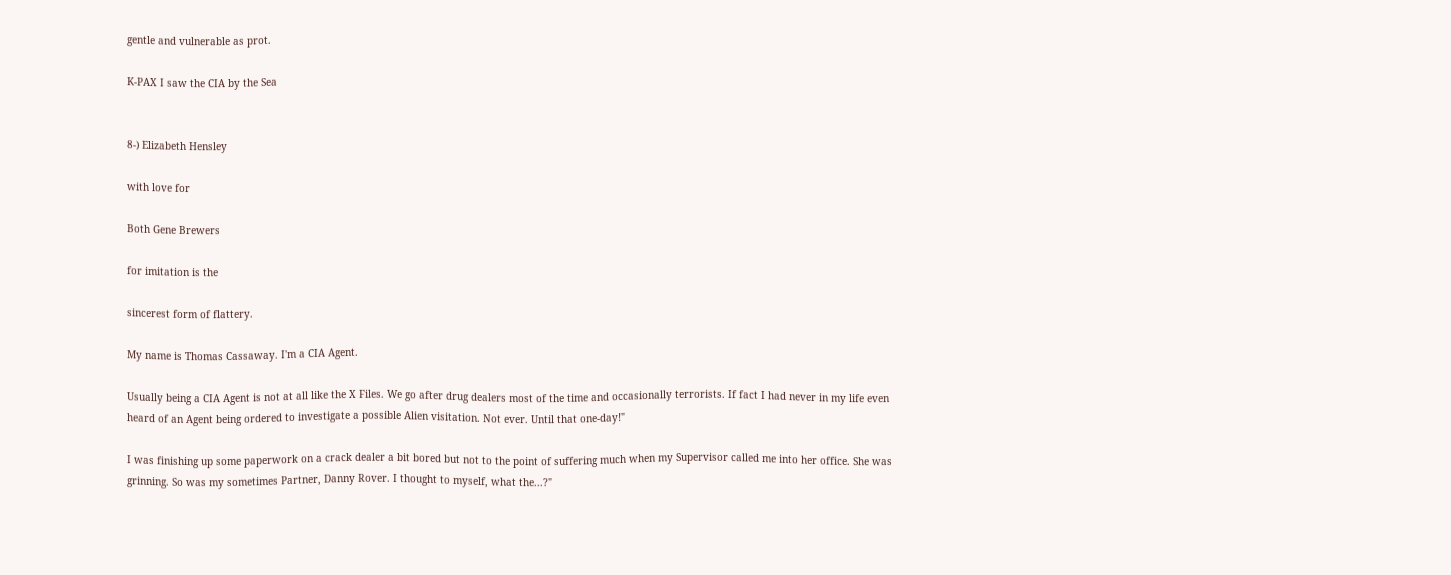gentle and vulnerable as prot.

K-PAX I saw the CIA by the Sea


8-) Elizabeth Hensley

with love for

Both Gene Brewers

for imitation is the

sincerest form of flattery.

My name is Thomas Cassaway. I'm a CIA Agent.

Usually being a CIA Agent is not at all like the X Files. We go after drug dealers most of the time and occasionally terrorists. If fact I had never in my life even heard of an Agent being ordered to investigate a possible Alien visitation. Not ever. Until that one-day!"

I was finishing up some paperwork on a crack dealer a bit bored but not to the point of suffering much when my Supervisor called me into her office. She was grinning. So was my sometimes Partner, Danny Rover. I thought to myself, what the...?"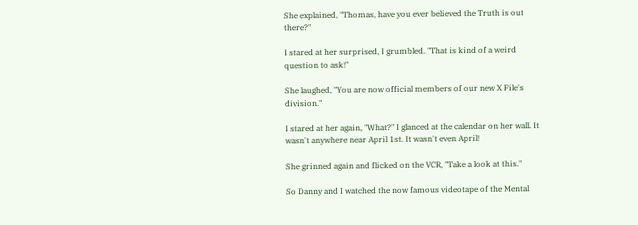She explained, "Thomas, have you ever believed the Truth is out there?"

I stared at her surprised, I grumbled. "That is kind of a weird question to ask!"

She laughed, "You are now official members of our new X File's division."

I stared at her again, "What?" I glanced at the calendar on her wall. It wasn't anywhere near April 1st. It wasn't even April!

She grinned again and flicked on the VCR, "Take a look at this."

So Danny and I watched the now famous videotape of the Mental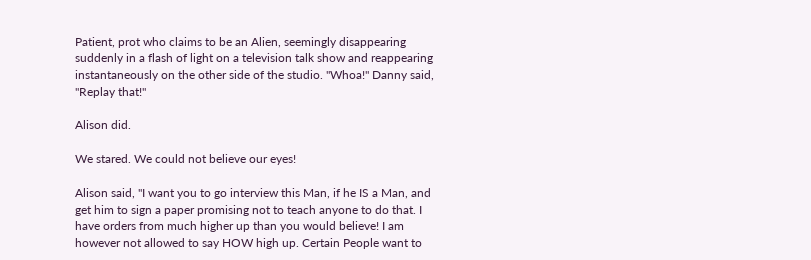Patient, prot who claims to be an Alien, seemingly disappearing suddenly in a flash of light on a television talk show and reappearing instantaneously on the other side of the studio. "Whoa!" Danny said, "Replay that!"

Alison did.

We stared. We could not believe our eyes!

Alison said, "I want you to go interview this Man, if he IS a Man, and get him to sign a paper promising not to teach anyone to do that. I have orders from much higher up than you would believe! I am however not allowed to say HOW high up. Certain People want to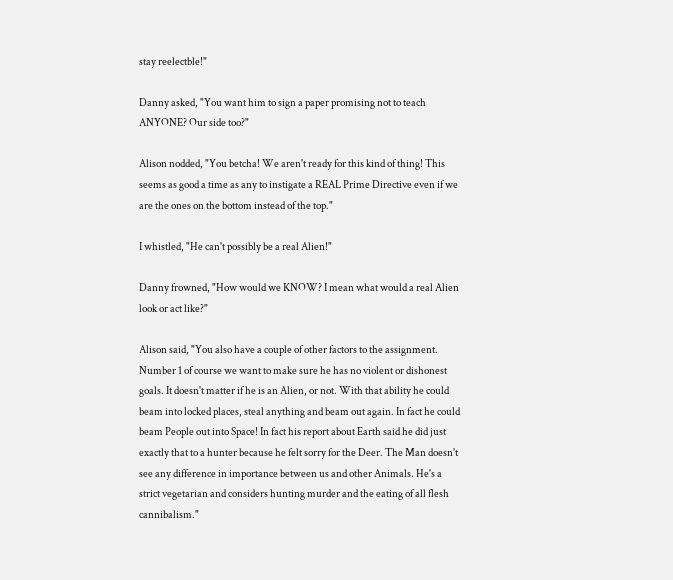stay reelectble!"

Danny asked, "You want him to sign a paper promising not to teach ANYONE? Our side too?"

Alison nodded, "You betcha! We aren't ready for this kind of thing! This seems as good a time as any to instigate a REAL Prime Directive even if we are the ones on the bottom instead of the top."

I whistled, "He can't possibly be a real Alien!"

Danny frowned, "How would we KNOW? I mean what would a real Alien look or act like?"

Alison said, "You also have a couple of other factors to the assignment. Number 1 of course we want to make sure he has no violent or dishonest goals. It doesn't matter if he is an Alien, or not. With that ability he could beam into locked places, steal anything and beam out again. In fact he could beam People out into Space! In fact his report about Earth said he did just exactly that to a hunter because he felt sorry for the Deer. The Man doesn't see any difference in importance between us and other Animals. He's a strict vegetarian and considers hunting murder and the eating of all flesh cannibalism."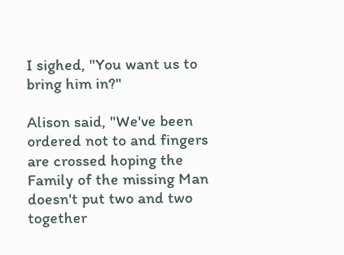I sighed, "You want us to bring him in?"

Alison said, "We've been ordered not to and fingers are crossed hoping the Family of the missing Man doesn't put two and two together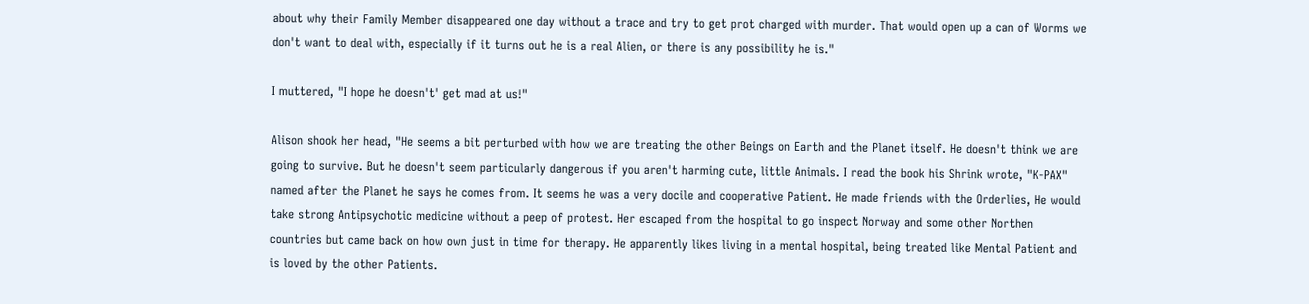about why their Family Member disappeared one day without a trace and try to get prot charged with murder. That would open up a can of Worms we don't want to deal with, especially if it turns out he is a real Alien, or there is any possibility he is."

I muttered, "I hope he doesn't' get mad at us!"

Alison shook her head, "He seems a bit perturbed with how we are treating the other Beings on Earth and the Planet itself. He doesn't think we are going to survive. But he doesn't seem particularly dangerous if you aren't harming cute, little Animals. I read the book his Shrink wrote, "K-PAX" named after the Planet he says he comes from. It seems he was a very docile and cooperative Patient. He made friends with the Orderlies, He would take strong Antipsychotic medicine without a peep of protest. Her escaped from the hospital to go inspect Norway and some other Northen countries but came back on how own just in time for therapy. He apparently likes living in a mental hospital, being treated like Mental Patient and is loved by the other Patients.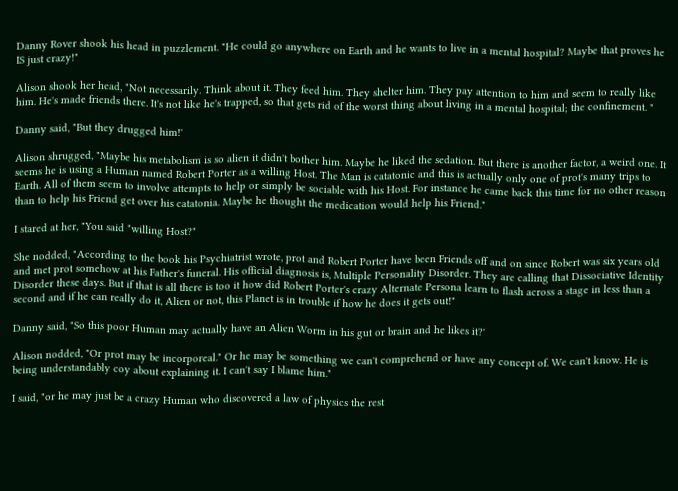Danny Rover shook his head in puzzlement. "He could go anywhere on Earth and he wants to live in a mental hospital? Maybe that proves he IS just crazy!"

Alison shook her head, "Not necessarily. Think about it. They feed him. They shelter him. They pay attention to him and seem to really like him. He's made friends there. It's not like he's trapped, so that gets rid of the worst thing about living in a mental hospital; the confinement. "

Danny said, "But they drugged him!'

Alison shrugged, "Maybe his metabolism is so alien it didn't bother him. Maybe he liked the sedation. But there is another factor, a weird one. It seems he is using a Human named Robert Porter as a willing Host. The Man is catatonic and this is actually only one of prot's many trips to Earth. All of them seem to involve attempts to help or simply be sociable with his Host. For instance he came back this time for no other reason than to help his Friend get over his catatonia. Maybe he thought the medication would help his Friend."

I stared at her, "You said "willing Host?"

She nodded, "According to the book his Psychiatrist wrote, prot and Robert Porter have been Friends off and on since Robert was six years old and met prot somehow at his Father's funeral. His official diagnosis is, Multiple Personality Disorder. They are calling that Dissociative Identity Disorder these days. But if that is all there is too it how did Robert Porter's crazy Alternate Persona learn to flash across a stage in less than a second and if he can really do it, Alien or not, this Planet is in trouble if how he does it gets out!"

Danny said, "So this poor Human may actually have an Alien Worm in his gut or brain and he likes it?'

Alison nodded, "Or prot may be incorporeal." Or he may be something we can't comprehend or have any concept of. We can't know. He is being understandably coy about explaining it. I can't say I blame him."

I said, "or he may just be a crazy Human who discovered a law of physics the rest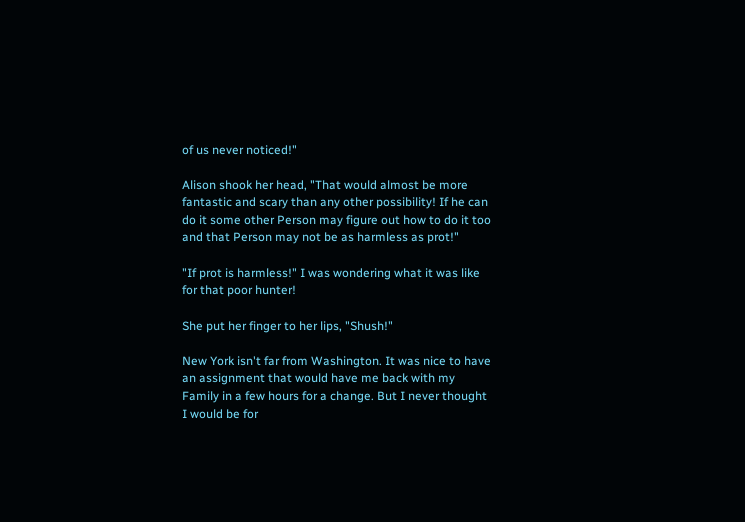of us never noticed!"

Alison shook her head, "That would almost be more fantastic and scary than any other possibility! If he can do it some other Person may figure out how to do it too and that Person may not be as harmless as prot!"

"If prot is harmless!" I was wondering what it was like for that poor hunter!

She put her finger to her lips, "Shush!"

New York isn't far from Washington. It was nice to have an assignment that would have me back with my Family in a few hours for a change. But I never thought I would be for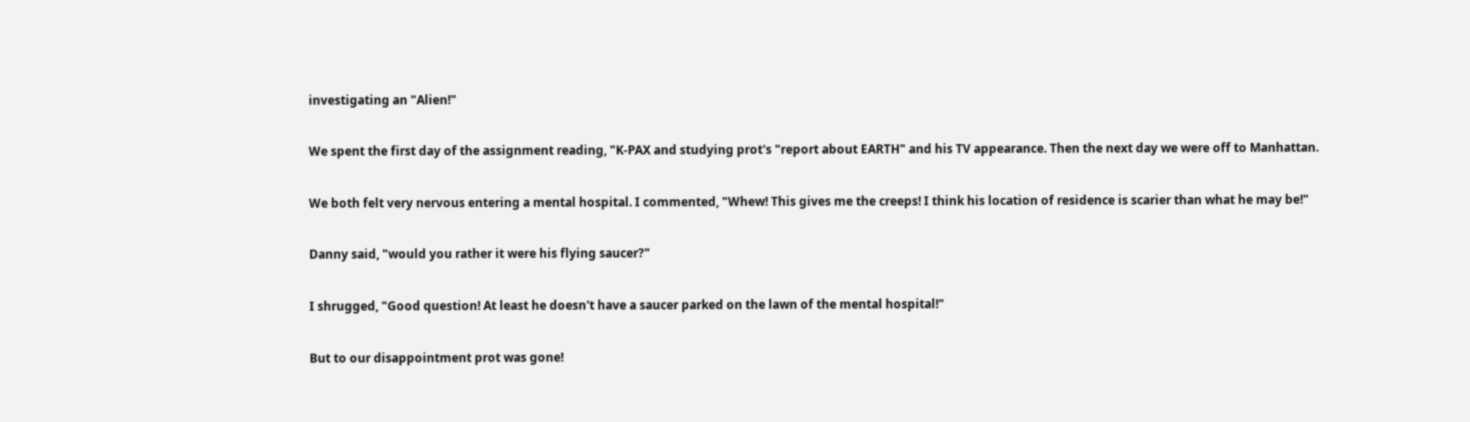investigating an "Alien!"

We spent the first day of the assignment reading, "K-PAX and studying prot's "report about EARTH" and his TV appearance. Then the next day we were off to Manhattan.

We both felt very nervous entering a mental hospital. I commented, "Whew! This gives me the creeps! I think his location of residence is scarier than what he may be!"

Danny said, "would you rather it were his flying saucer?"

I shrugged, "Good question! At least he doesn't have a saucer parked on the lawn of the mental hospital!"

But to our disappointment prot was gone!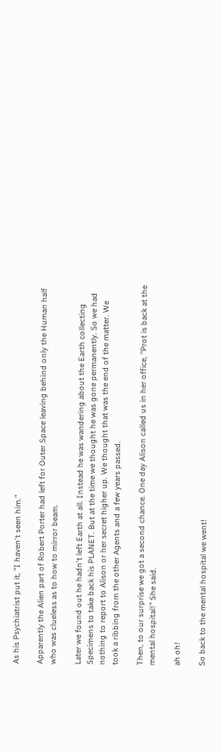As his Psychiatrist put it, "I haven't seen him."

Apparently the Alien part of Robert Porter had left for Outer Space leaving behind only the Human half who was clueless as to how to mirror beam.

Later we found out he hadn't left Earth at all. Instead he was wandering about the Earth collecting Specimens to take back his PLANET. But at the time we thought he was gone permanently. So we had nothing to report to Alison or her secret higher up. We thought that was the end of the matter. We took a ribbing from the other Agents and a few years passed.

Then, to our surprise we got a second chance. One day Alison called us in her office, "Prot is back at the mental hospital!" She said.

ah oh!

So back to the mental hospital we went!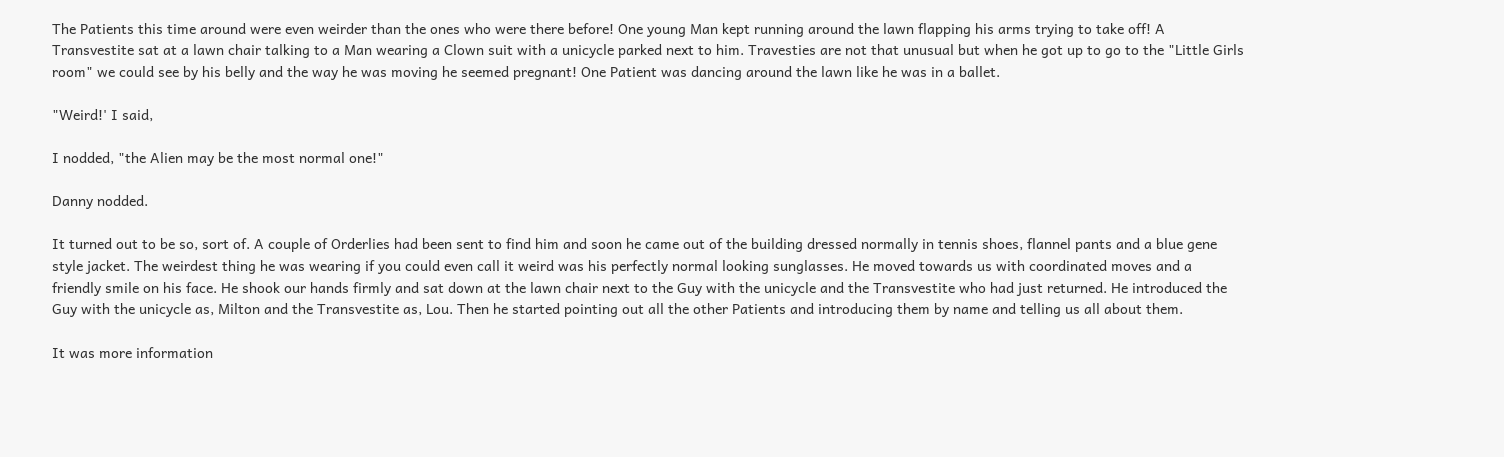The Patients this time around were even weirder than the ones who were there before! One young Man kept running around the lawn flapping his arms trying to take off! A Transvestite sat at a lawn chair talking to a Man wearing a Clown suit with a unicycle parked next to him. Travesties are not that unusual but when he got up to go to the "Little Girls room" we could see by his belly and the way he was moving he seemed pregnant! One Patient was dancing around the lawn like he was in a ballet.

"Weird!' I said,

I nodded, "the Alien may be the most normal one!"

Danny nodded.

It turned out to be so, sort of. A couple of Orderlies had been sent to find him and soon he came out of the building dressed normally in tennis shoes, flannel pants and a blue gene style jacket. The weirdest thing he was wearing if you could even call it weird was his perfectly normal looking sunglasses. He moved towards us with coordinated moves and a friendly smile on his face. He shook our hands firmly and sat down at the lawn chair next to the Guy with the unicycle and the Transvestite who had just returned. He introduced the Guy with the unicycle as, Milton and the Transvestite as, Lou. Then he started pointing out all the other Patients and introducing them by name and telling us all about them.

It was more information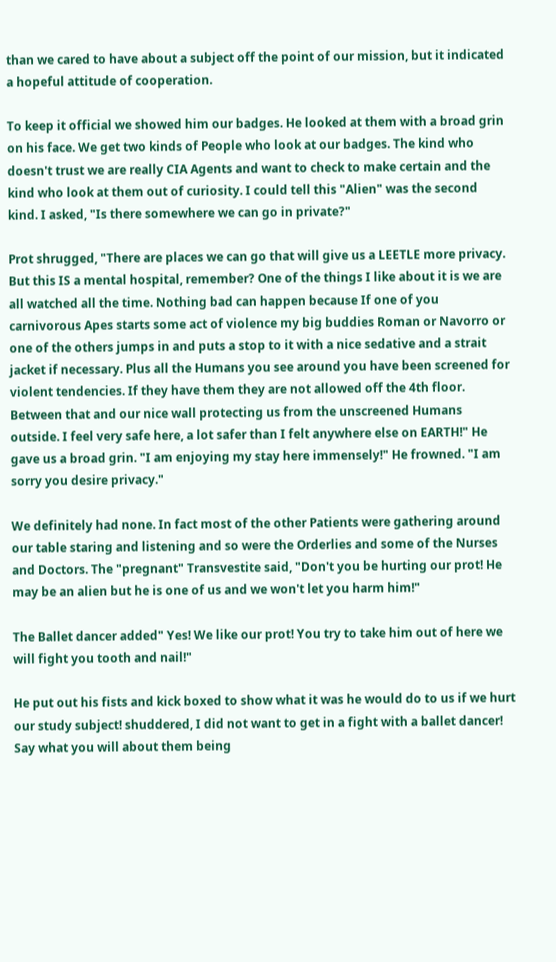than we cared to have about a subject off the point of our mission, but it indicated a hopeful attitude of cooperation.

To keep it official we showed him our badges. He looked at them with a broad grin on his face. We get two kinds of People who look at our badges. The kind who doesn't trust we are really CIA Agents and want to check to make certain and the kind who look at them out of curiosity. I could tell this "Alien" was the second kind. I asked, "Is there somewhere we can go in private?"

Prot shrugged, "There are places we can go that will give us a LEETLE more privacy. But this IS a mental hospital, remember? One of the things I like about it is we are all watched all the time. Nothing bad can happen because If one of you carnivorous Apes starts some act of violence my big buddies Roman or Navorro or one of the others jumps in and puts a stop to it with a nice sedative and a strait jacket if necessary. Plus all the Humans you see around you have been screened for violent tendencies. If they have them they are not allowed off the 4th floor. Between that and our nice wall protecting us from the unscreened Humans outside. I feel very safe here, a lot safer than I felt anywhere else on EARTH!" He gave us a broad grin. "I am enjoying my stay here immensely!" He frowned. "I am sorry you desire privacy."

We definitely had none. In fact most of the other Patients were gathering around our table staring and listening and so were the Orderlies and some of the Nurses and Doctors. The "pregnant" Transvestite said, "Don't you be hurting our prot! He may be an alien but he is one of us and we won't let you harm him!"

The Ballet dancer added" Yes! We like our prot! You try to take him out of here we will fight you tooth and nail!"

He put out his fists and kick boxed to show what it was he would do to us if we hurt our study subject! shuddered, I did not want to get in a fight with a ballet dancer! Say what you will about them being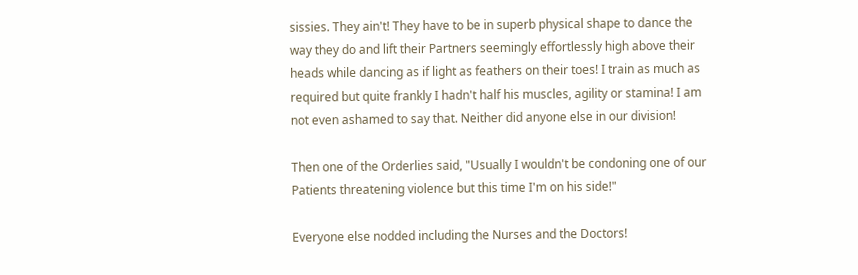sissies. They ain't! They have to be in superb physical shape to dance the way they do and lift their Partners seemingly effortlessly high above their heads while dancing as if light as feathers on their toes! I train as much as required but quite frankly I hadn't half his muscles, agility or stamina! I am not even ashamed to say that. Neither did anyone else in our division!

Then one of the Orderlies said, "Usually I wouldn't be condoning one of our Patients threatening violence but this time I'm on his side!"

Everyone else nodded including the Nurses and the Doctors!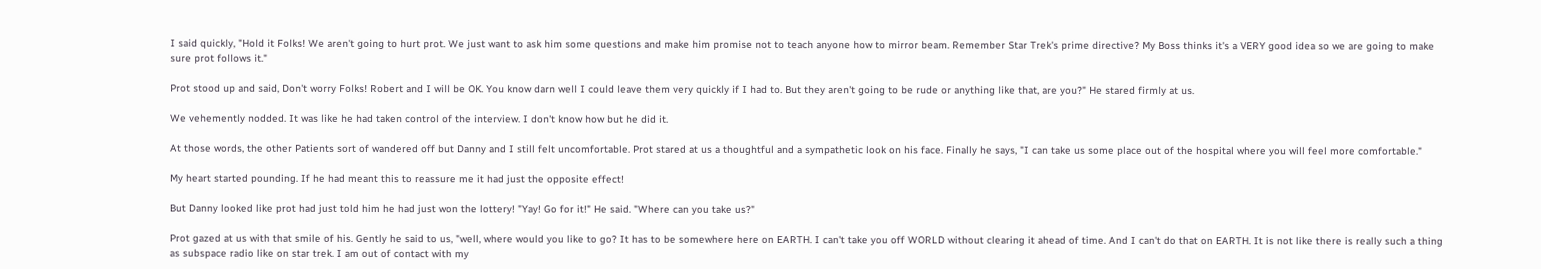I said quickly, "Hold it Folks! We aren't going to hurt prot. We just want to ask him some questions and make him promise not to teach anyone how to mirror beam. Remember Star Trek's prime directive? My Boss thinks it's a VERY good idea so we are going to make sure prot follows it."

Prot stood up and said, Don't worry Folks! Robert and I will be OK. You know darn well I could leave them very quickly if I had to. But they aren't going to be rude or anything like that, are you?" He stared firmly at us.

We vehemently nodded. It was like he had taken control of the interview. I don't know how but he did it.

At those words, the other Patients sort of wandered off but Danny and I still felt uncomfortable. Prot stared at us a thoughtful and a sympathetic look on his face. Finally he says, "I can take us some place out of the hospital where you will feel more comfortable."

My heart started pounding. If he had meant this to reassure me it had just the opposite effect!

But Danny looked like prot had just told him he had just won the lottery! "Yay! Go for it!" He said. "Where can you take us?"

Prot gazed at us with that smile of his. Gently he said to us, "well, where would you like to go? It has to be somewhere here on EARTH. I can't take you off WORLD without clearing it ahead of time. And I can't do that on EARTH. It is not like there is really such a thing as subspace radio like on star trek. I am out of contact with my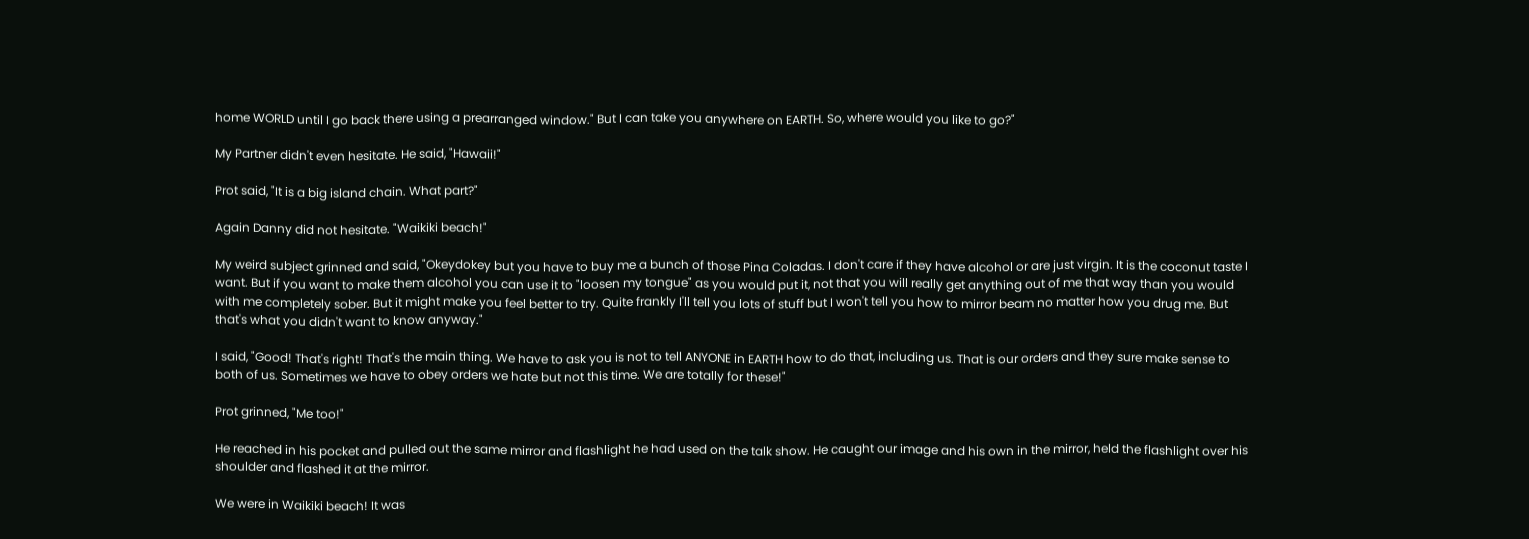home WORLD until I go back there using a prearranged window." But I can take you anywhere on EARTH. So, where would you like to go?"

My Partner didn't even hesitate. He said, "Hawaii!"

Prot said, "It is a big island chain. What part?"

Again Danny did not hesitate. "Waikiki beach!"

My weird subject grinned and said, "Okeydokey but you have to buy me a bunch of those Pina Coladas. I don't care if they have alcohol or are just virgin. It is the coconut taste I want. But if you want to make them alcohol you can use it to "loosen my tongue" as you would put it, not that you will really get anything out of me that way than you would with me completely sober. But it might make you feel better to try. Quite frankly I'll tell you lots of stuff but I won't tell you how to mirror beam no matter how you drug me. But that's what you didn't want to know anyway."

I said, "Good! That's right! That's the main thing. We have to ask you is not to tell ANYONE in EARTH how to do that, including us. That is our orders and they sure make sense to both of us. Sometimes we have to obey orders we hate but not this time. We are totally for these!"

Prot grinned, "Me too!"

He reached in his pocket and pulled out the same mirror and flashlight he had used on the talk show. He caught our image and his own in the mirror, held the flashlight over his shoulder and flashed it at the mirror.

We were in Waikiki beach! It was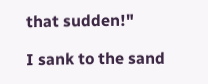that sudden!"

I sank to the sand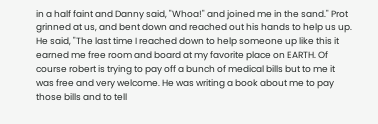in a half faint and Danny said, "Whoa!" and joined me in the sand." Prot grinned at us, and bent down and reached out his hands to help us up. He said, "The last time I reached down to help someone up like this it earned me free room and board at my favorite place on EARTH. Of course robert is trying to pay off a bunch of medical bills but to me it was free and very welcome. He was writing a book about me to pay those bills and to tell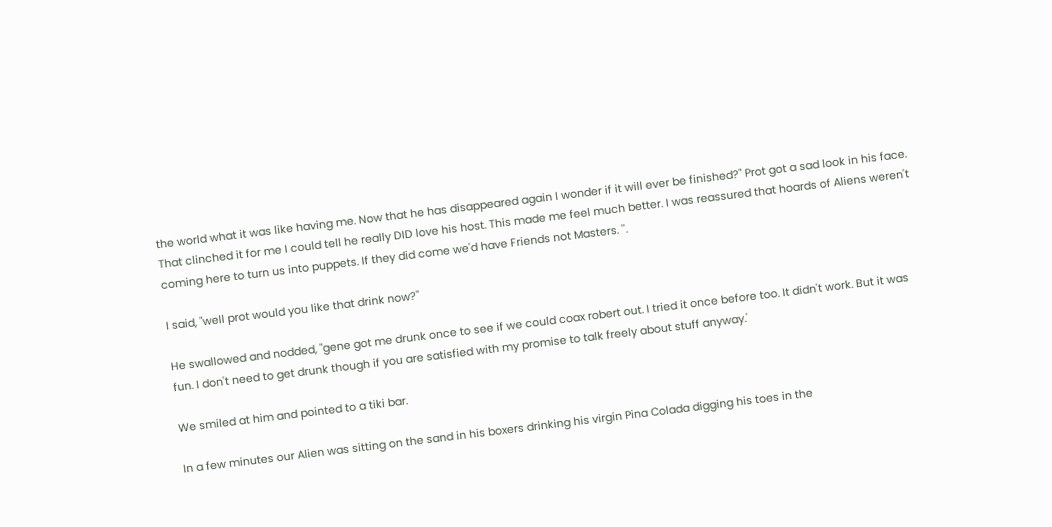the world what it was like having me. Now that he has disappeared again I wonder if it will ever be finished?" Prot got a sad look in his face. That clinched it for me I could tell he really DID love his host. This made me feel much better. I was reassured that hoards of Aliens weren't coming here to turn us into puppets. If they did come we'd have Friends not Masters. ''.

I said, "well prot would you like that drink now?"

He swallowed and nodded, "gene got me drunk once to see if we could coax robert out. I tried it once before too. It didn't work. But it was fun. I don't need to get drunk though if you are satisfied with my promise to talk freely about stuff anyway.'

We smiled at him and pointed to a tiki bar.

In a few minutes our Alien was sitting on the sand in his boxers drinking his virgin Pina Colada digging his toes in the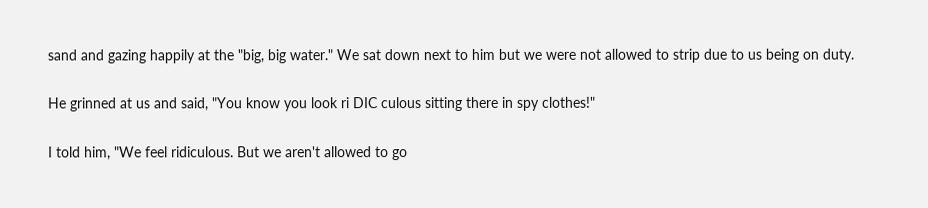sand and gazing happily at the "big, big water." We sat down next to him but we were not allowed to strip due to us being on duty.

He grinned at us and said, "You know you look ri DIC culous sitting there in spy clothes!"

I told him, "We feel ridiculous. But we aren't allowed to go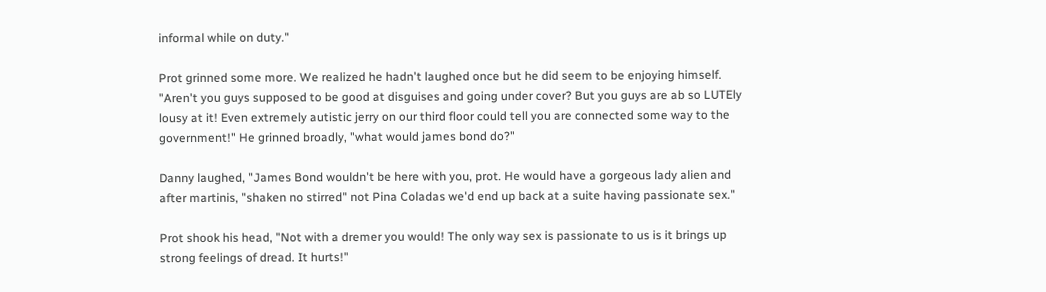informal while on duty."

Prot grinned some more. We realized he hadn't laughed once but he did seem to be enjoying himself. "Aren't you guys supposed to be good at disguises and going under cover? But you guys are ab so LUTEly lousy at it! Even extremely autistic jerry on our third floor could tell you are connected some way to the government!" He grinned broadly, "what would james bond do?"

Danny laughed, "James Bond wouldn't be here with you, prot. He would have a gorgeous lady alien and after martinis, "shaken no stirred" not Pina Coladas we'd end up back at a suite having passionate sex."

Prot shook his head, "Not with a dremer you would! The only way sex is passionate to us is it brings up strong feelings of dread. It hurts!"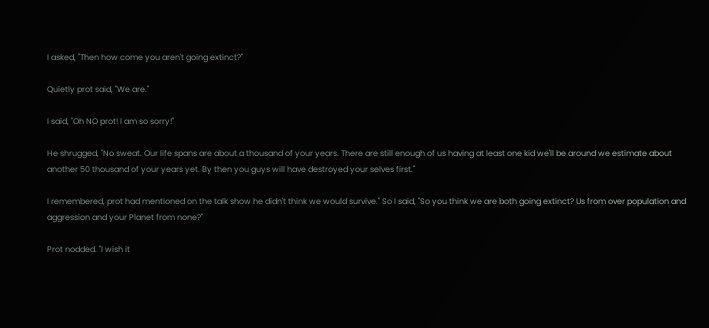I asked, "Then how come you aren't going extinct?"

Quietly prot said, "We are."

I said, "Oh NO prot! I am so sorry!"

He shrugged, "No sweat. Our life spans are about a thousand of your years. There are still enough of us having at least one kid we'll be around we estimate about another 50 thousand of your years yet. By then you guys will have destroyed your selves first."

I remembered, prot had mentioned on the talk show he didn't think we would survive." So I said, "So you think we are both going extinct? Us from over population and aggression and your Planet from none?"

Prot nodded. "I wish it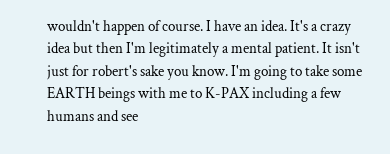wouldn't happen of course. I have an idea. It's a crazy idea but then I'm legitimately a mental patient. It isn't just for robert's sake you know. I'm going to take some EARTH beings with me to K-PAX including a few humans and see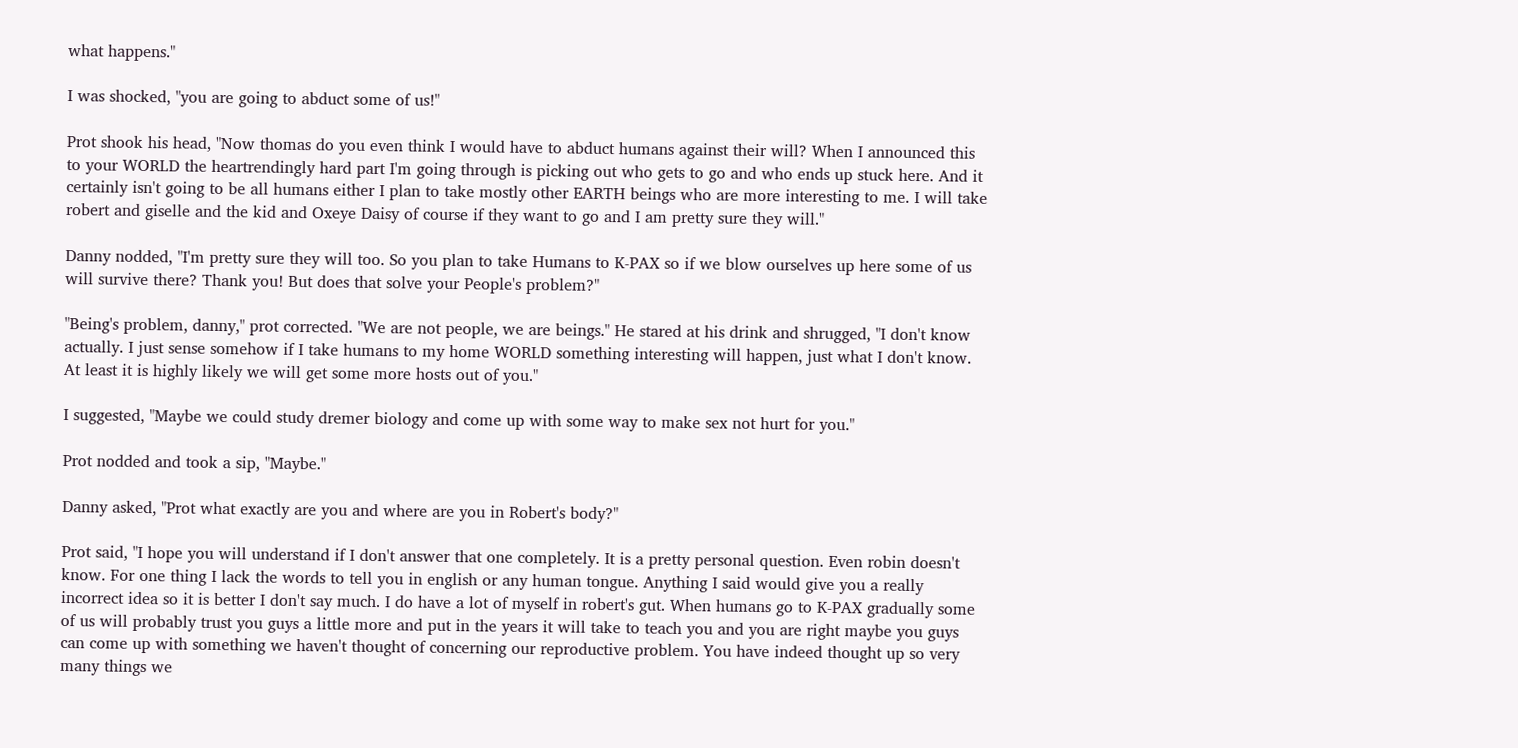what happens."

I was shocked, "you are going to abduct some of us!"

Prot shook his head, "Now thomas do you even think I would have to abduct humans against their will? When I announced this to your WORLD the heartrendingly hard part I'm going through is picking out who gets to go and who ends up stuck here. And it certainly isn't going to be all humans either I plan to take mostly other EARTH beings who are more interesting to me. I will take robert and giselle and the kid and Oxeye Daisy of course if they want to go and I am pretty sure they will."

Danny nodded, "I'm pretty sure they will too. So you plan to take Humans to K-PAX so if we blow ourselves up here some of us will survive there? Thank you! But does that solve your People's problem?"

"Being's problem, danny," prot corrected. "We are not people, we are beings." He stared at his drink and shrugged, "I don't know actually. I just sense somehow if I take humans to my home WORLD something interesting will happen, just what I don't know. At least it is highly likely we will get some more hosts out of you."

I suggested, "Maybe we could study dremer biology and come up with some way to make sex not hurt for you."

Prot nodded and took a sip, "Maybe."

Danny asked, "Prot what exactly are you and where are you in Robert's body?"

Prot said, "I hope you will understand if I don't answer that one completely. It is a pretty personal question. Even robin doesn't know. For one thing I lack the words to tell you in english or any human tongue. Anything I said would give you a really incorrect idea so it is better I don't say much. I do have a lot of myself in robert's gut. When humans go to K-PAX gradually some of us will probably trust you guys a little more and put in the years it will take to teach you and you are right maybe you guys can come up with something we haven't thought of concerning our reproductive problem. You have indeed thought up so very many things we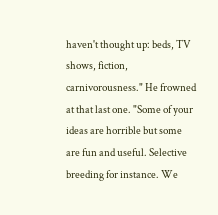haven't thought up: beds, TV shows, fiction, carnivorousness." He frowned at that last one. "Some of your ideas are horrible but some are fun and useful. Selective breeding for instance. We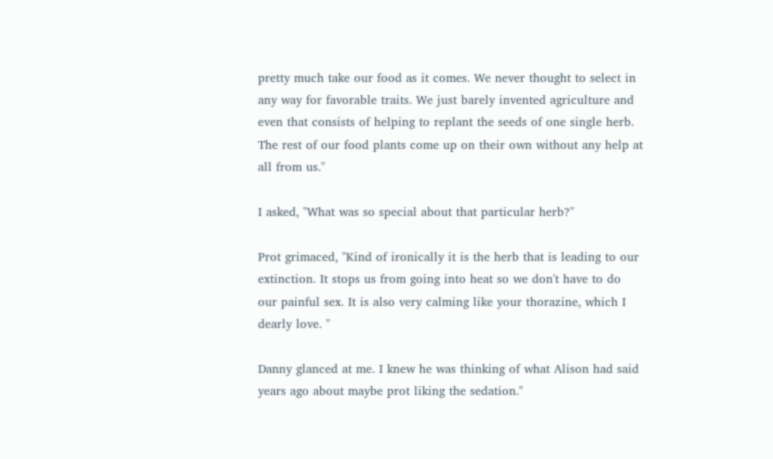pretty much take our food as it comes. We never thought to select in any way for favorable traits. We just barely invented agriculture and even that consists of helping to replant the seeds of one single herb. The rest of our food plants come up on their own without any help at all from us."

I asked, "What was so special about that particular herb?"

Prot grimaced, "Kind of ironically it is the herb that is leading to our extinction. It stops us from going into heat so we don't have to do our painful sex. It is also very calming like your thorazine, which I dearly love. "

Danny glanced at me. I knew he was thinking of what Alison had said years ago about maybe prot liking the sedation."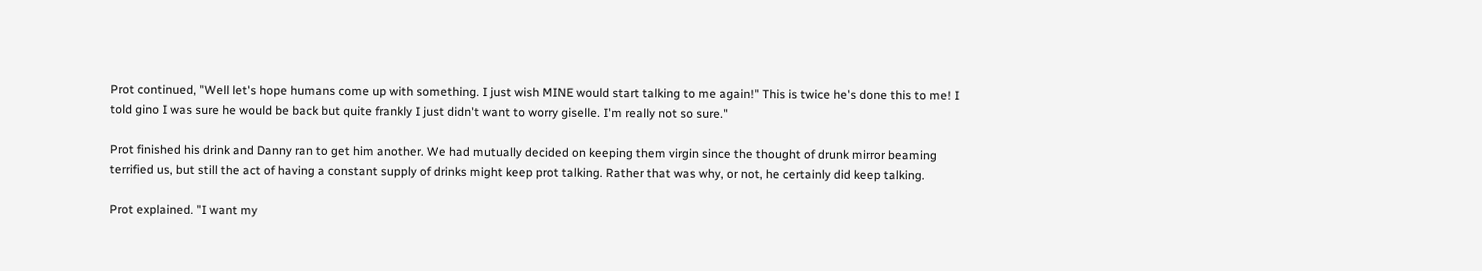Prot continued, "Well let's hope humans come up with something. I just wish MINE would start talking to me again!" This is twice he's done this to me! I told gino I was sure he would be back but quite frankly I just didn't want to worry giselle. I'm really not so sure."

Prot finished his drink and Danny ran to get him another. We had mutually decided on keeping them virgin since the thought of drunk mirror beaming terrified us, but still the act of having a constant supply of drinks might keep prot talking. Rather that was why, or not, he certainly did keep talking.

Prot explained. "I want my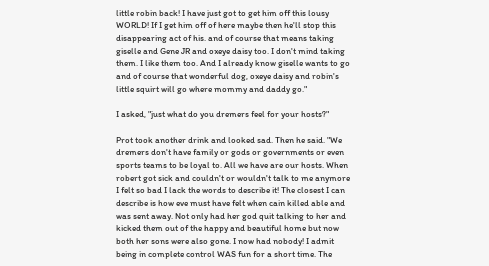little robin back! I have just got to get him off this lousy WORLD! If I get him off of here maybe then he'll stop this disappearing act of his. and of course that means taking giselle and Gene JR and oxeye daisy too. I don't mind taking them. I like them too. And I already know giselle wants to go and of course that wonderful dog, oxeye daisy and robin's little squirt will go where mommy and daddy go."

I asked, "just what do you dremers feel for your hosts?"

Prot took another drink and looked sad. Then he said. "We dremers don't have family or gods or governments or even sports teams to be loyal to. All we have are our hosts. When robert got sick and couldn't or wouldn't talk to me anymore I felt so bad I lack the words to describe it! The closest I can describe is how eve must have felt when cain killed able and was sent away. Not only had her god quit talking to her and kicked them out of the happy and beautiful home but now both her sons were also gone. I now had nobody! I admit being in complete control WAS fun for a short time. The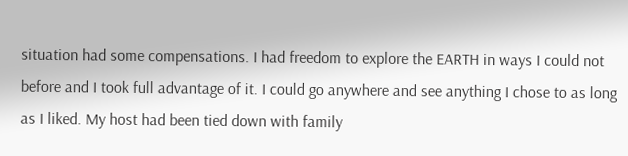situation had some compensations. I had freedom to explore the EARTH in ways I could not before and I took full advantage of it. I could go anywhere and see anything I chose to as long as I liked. My host had been tied down with family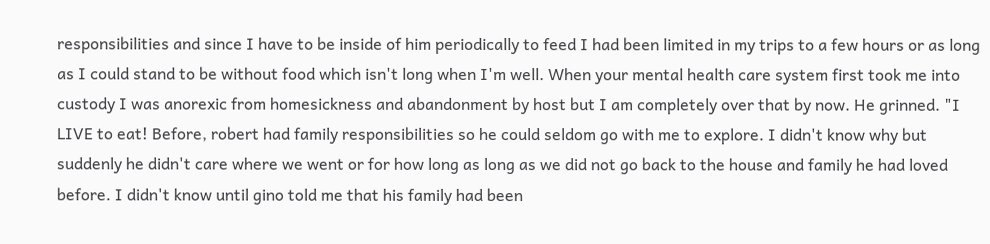responsibilities and since I have to be inside of him periodically to feed I had been limited in my trips to a few hours or as long as I could stand to be without food which isn't long when I'm well. When your mental health care system first took me into custody I was anorexic from homesickness and abandonment by host but I am completely over that by now. He grinned. "I LIVE to eat! Before, robert had family responsibilities so he could seldom go with me to explore. I didn't know why but suddenly he didn't care where we went or for how long as long as we did not go back to the house and family he had loved before. I didn't know until gino told me that his family had been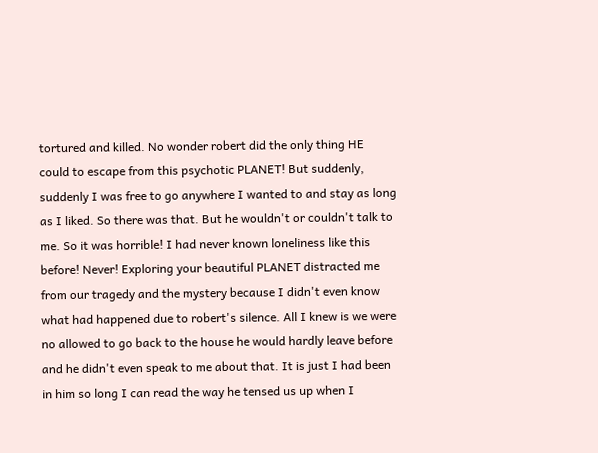tortured and killed. No wonder robert did the only thing HE could to escape from this psychotic PLANET! But suddenly, suddenly I was free to go anywhere I wanted to and stay as long as I liked. So there was that. But he wouldn't or couldn't talk to me. So it was horrible! I had never known loneliness like this before! Never! Exploring your beautiful PLANET distracted me from our tragedy and the mystery because I didn't even know what had happened due to robert's silence. All I knew is we were no allowed to go back to the house he would hardly leave before and he didn't even speak to me about that. It is just I had been in him so long I can read the way he tensed us up when I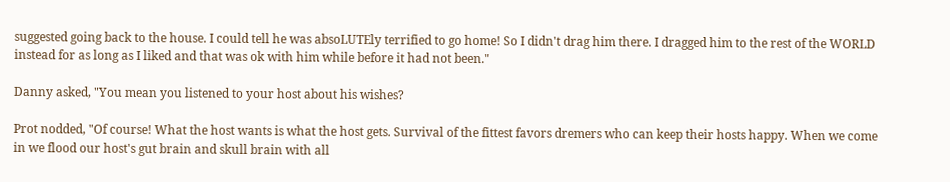suggested going back to the house. I could tell he was absoLUTEly terrified to go home! So I didn't drag him there. I dragged him to the rest of the WORLD instead for as long as I liked and that was ok with him while before it had not been."

Danny asked, "You mean you listened to your host about his wishes?

Prot nodded, "Of course! What the host wants is what the host gets. Survival of the fittest favors dremers who can keep their hosts happy. When we come in we flood our host's gut brain and skull brain with all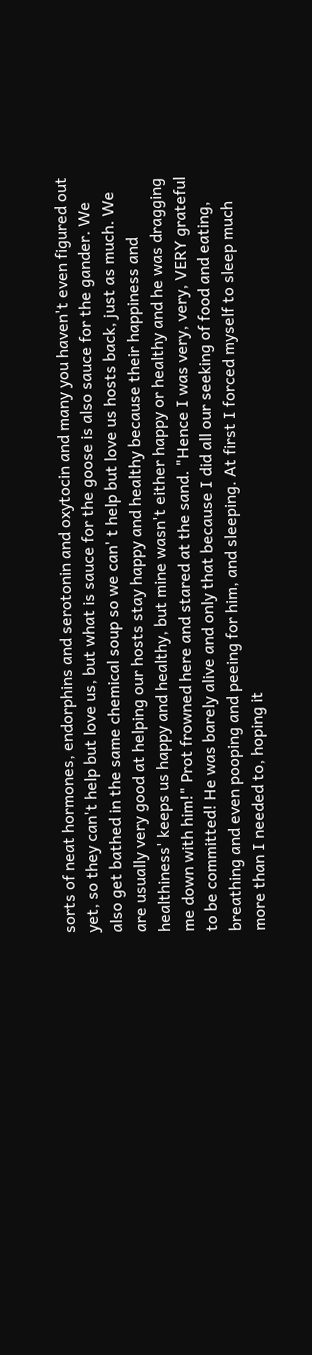sorts of neat hormones, endorphins and serotonin and oxytocin and many you haven't even figured out yet, so they can't help but love us, but what is sauce for the goose is also sauce for the gander. We also get bathed in the same chemical soup so we can' t help but love us hosts back, just as much. We are usually very good at helping our hosts stay happy and healthy because their happiness and healthiness' keeps us happy and healthy, but mine wasn't either happy or healthy and he was dragging me down with him!" Prot frowned here and stared at the sand. "Hence I was very, very, VERY grateful to be committed! He was barely alive and only that because I did all our seeking of food and eating, breathing and even pooping and peeing for him, and sleeping. At first I forced myself to sleep much more than I needed to, hoping it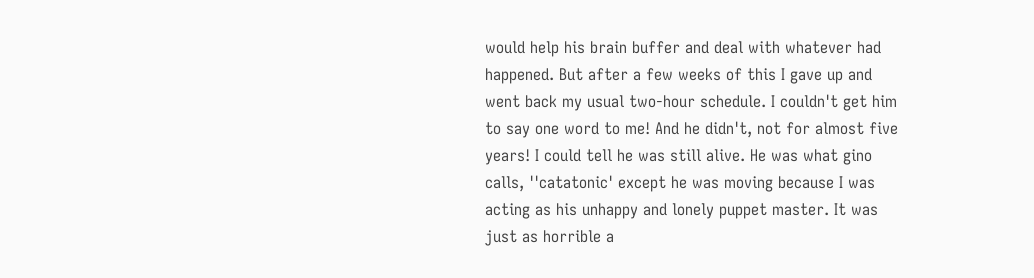would help his brain buffer and deal with whatever had happened. But after a few weeks of this I gave up and went back my usual two-hour schedule. I couldn't get him to say one word to me! And he didn't, not for almost five years! I could tell he was still alive. He was what gino calls, ''catatonic' except he was moving because I was acting as his unhappy and lonely puppet master. It was just as horrible a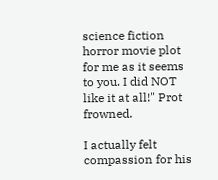science fiction horror movie plot for me as it seems to you. I did NOT like it at all!" Prot frowned.

I actually felt compassion for his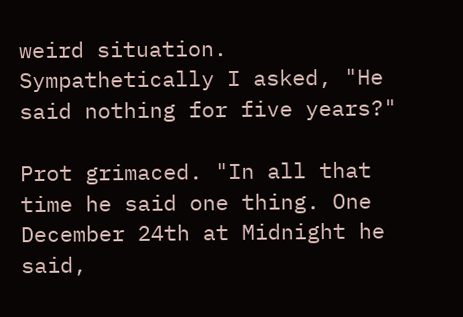weird situation. Sympathetically I asked, "He said nothing for five years?"

Prot grimaced. "In all that time he said one thing. One December 24th at Midnight he said,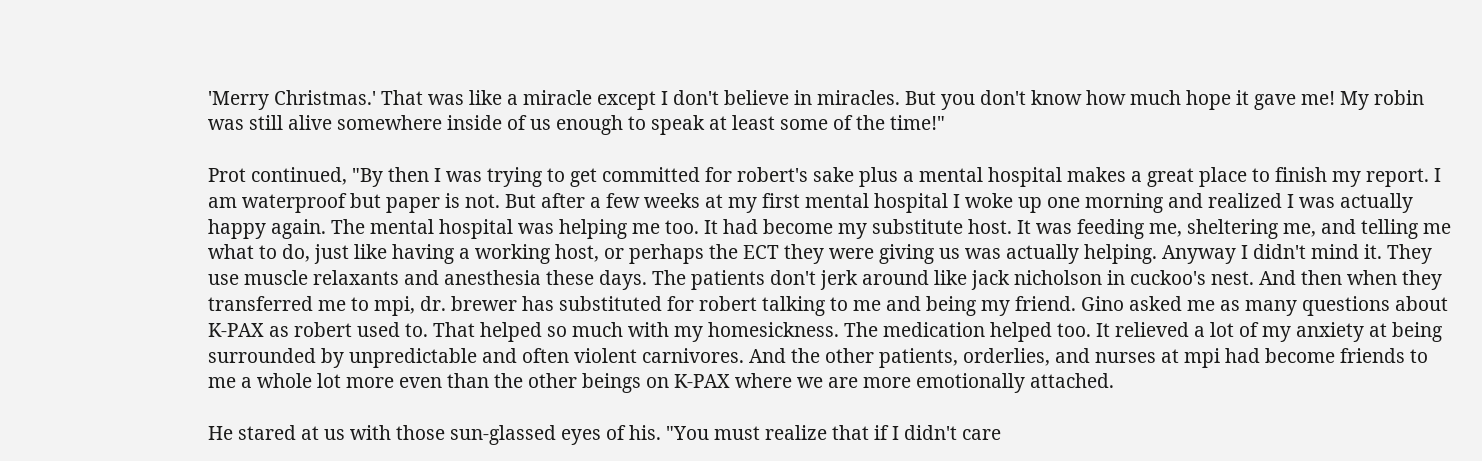'Merry Christmas.' That was like a miracle except I don't believe in miracles. But you don't know how much hope it gave me! My robin was still alive somewhere inside of us enough to speak at least some of the time!"

Prot continued, "By then I was trying to get committed for robert's sake plus a mental hospital makes a great place to finish my report. I am waterproof but paper is not. But after a few weeks at my first mental hospital I woke up one morning and realized I was actually happy again. The mental hospital was helping me too. It had become my substitute host. It was feeding me, sheltering me, and telling me what to do, just like having a working host, or perhaps the ECT they were giving us was actually helping. Anyway I didn't mind it. They use muscle relaxants and anesthesia these days. The patients don't jerk around like jack nicholson in cuckoo's nest. And then when they transferred me to mpi, dr. brewer has substituted for robert talking to me and being my friend. Gino asked me as many questions about K-PAX as robert used to. That helped so much with my homesickness. The medication helped too. It relieved a lot of my anxiety at being surrounded by unpredictable and often violent carnivores. And the other patients, orderlies, and nurses at mpi had become friends to me a whole lot more even than the other beings on K-PAX where we are more emotionally attached.

He stared at us with those sun-glassed eyes of his. "You must realize that if I didn't care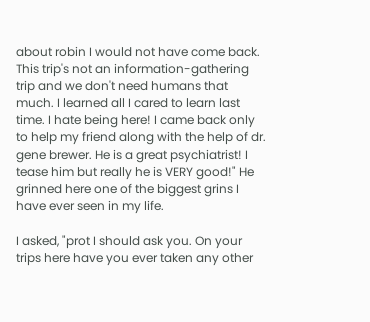about robin I would not have come back. This trip's not an information-gathering trip and we don't need humans that much. I learned all I cared to learn last time. I hate being here! I came back only to help my friend along with the help of dr. gene brewer. He is a great psychiatrist! I tease him but really he is VERY good!" He grinned here one of the biggest grins I have ever seen in my life.

I asked, "prot I should ask you. On your trips here have you ever taken any other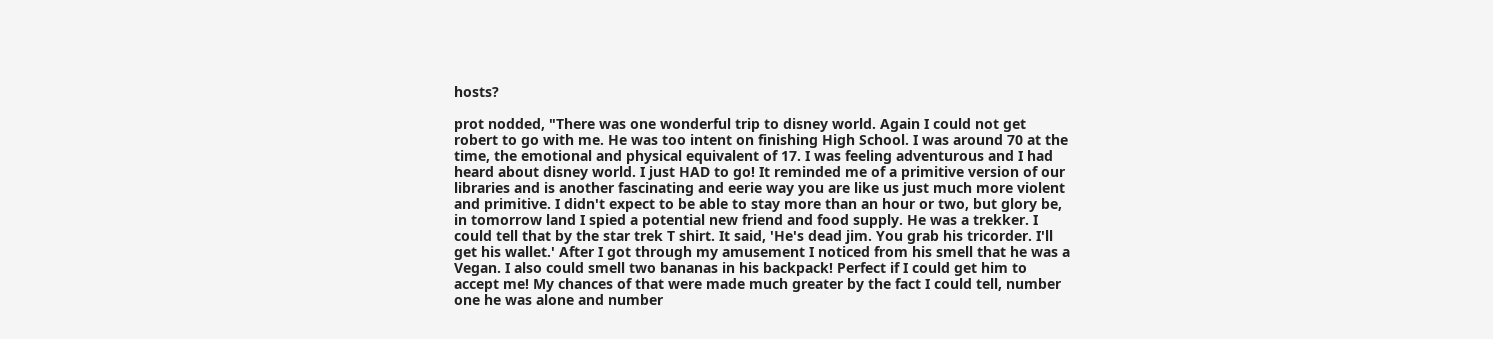hosts?

prot nodded, "There was one wonderful trip to disney world. Again I could not get robert to go with me. He was too intent on finishing High School. I was around 70 at the time, the emotional and physical equivalent of 17. I was feeling adventurous and I had heard about disney world. I just HAD to go! It reminded me of a primitive version of our libraries and is another fascinating and eerie way you are like us just much more violent and primitive. I didn't expect to be able to stay more than an hour or two, but glory be, in tomorrow land I spied a potential new friend and food supply. He was a trekker. I could tell that by the star trek T shirt. It said, 'He's dead jim. You grab his tricorder. I'll get his wallet.' After I got through my amusement I noticed from his smell that he was a Vegan. I also could smell two bananas in his backpack! Perfect if I could get him to accept me! My chances of that were made much greater by the fact I could tell, number one he was alone and number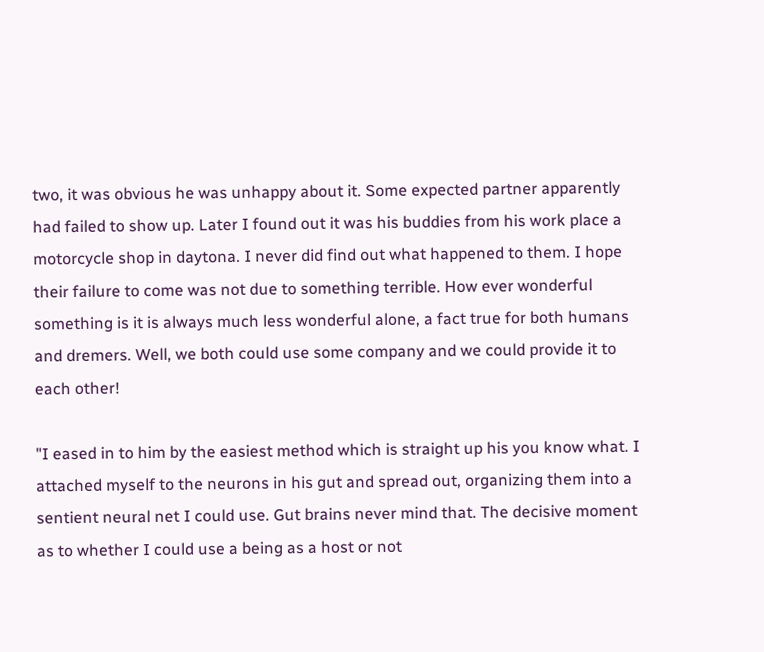two, it was obvious he was unhappy about it. Some expected partner apparently had failed to show up. Later I found out it was his buddies from his work place a motorcycle shop in daytona. I never did find out what happened to them. I hope their failure to come was not due to something terrible. How ever wonderful something is it is always much less wonderful alone, a fact true for both humans and dremers. Well, we both could use some company and we could provide it to each other!

"I eased in to him by the easiest method which is straight up his you know what. I attached myself to the neurons in his gut and spread out, organizing them into a sentient neural net I could use. Gut brains never mind that. The decisive moment as to whether I could use a being as a host or not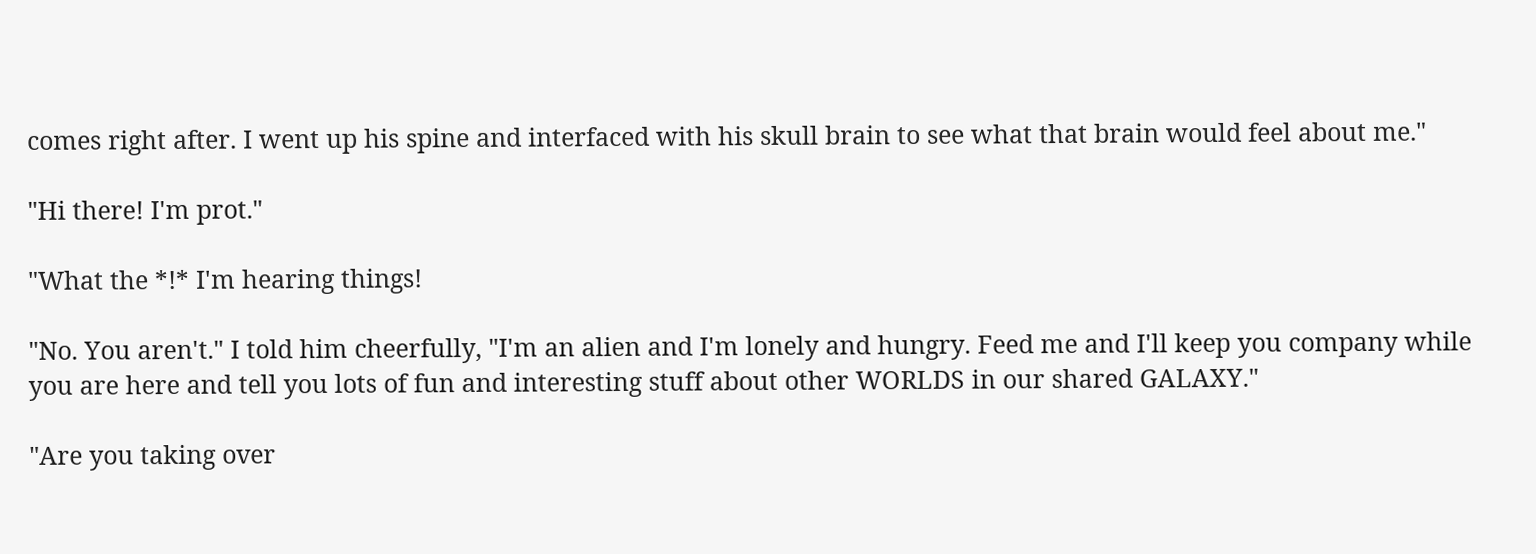comes right after. I went up his spine and interfaced with his skull brain to see what that brain would feel about me."

"Hi there! I'm prot."

"What the *!* I'm hearing things!

"No. You aren't." I told him cheerfully, "I'm an alien and I'm lonely and hungry. Feed me and I'll keep you company while you are here and tell you lots of fun and interesting stuff about other WORLDS in our shared GALAXY."

"Are you taking over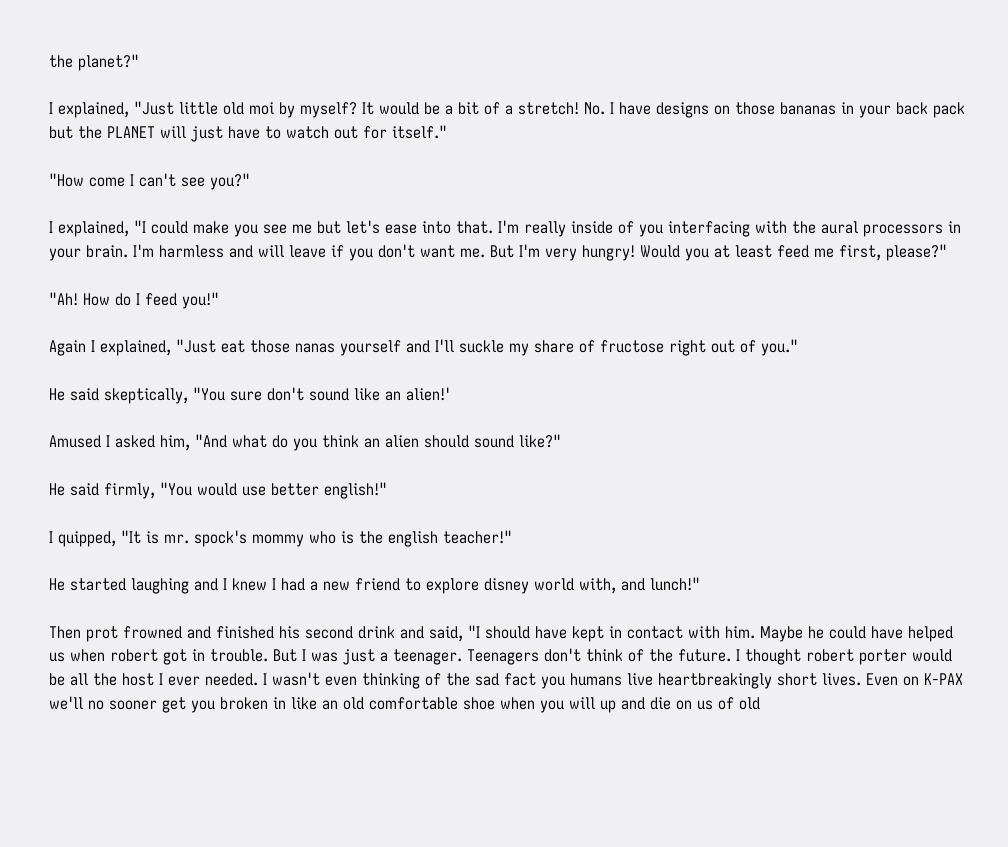the planet?"

I explained, "Just little old moi by myself? It would be a bit of a stretch! No. I have designs on those bananas in your back pack but the PLANET will just have to watch out for itself."

"How come I can't see you?"

I explained, "I could make you see me but let's ease into that. I'm really inside of you interfacing with the aural processors in your brain. I'm harmless and will leave if you don't want me. But I'm very hungry! Would you at least feed me first, please?"

"Ah! How do I feed you!"

Again I explained, "Just eat those nanas yourself and I'll suckle my share of fructose right out of you."

He said skeptically, "You sure don't sound like an alien!'

Amused I asked him, "And what do you think an alien should sound like?"

He said firmly, "You would use better english!"

I quipped, "It is mr. spock's mommy who is the english teacher!"

He started laughing and I knew I had a new friend to explore disney world with, and lunch!"

Then prot frowned and finished his second drink and said, "I should have kept in contact with him. Maybe he could have helped us when robert got in trouble. But I was just a teenager. Teenagers don't think of the future. I thought robert porter would be all the host I ever needed. I wasn't even thinking of the sad fact you humans live heartbreakingly short lives. Even on K-PAX we'll no sooner get you broken in like an old comfortable shoe when you will up and die on us of old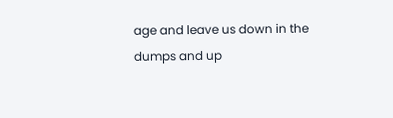age and leave us down in the dumps and up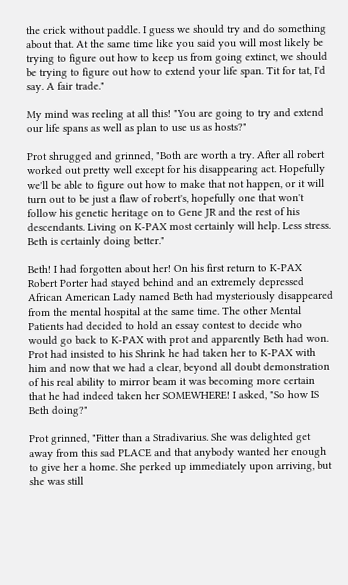the crick without paddle. I guess we should try and do something about that. At the same time like you said you will most likely be trying to figure out how to keep us from going extinct, we should be trying to figure out how to extend your life span. Tit for tat, I'd say. A fair trade."

My mind was reeling at all this! "You are going to try and extend our life spans as well as plan to use us as hosts?"

Prot shrugged and grinned, "Both are worth a try. After all robert worked out pretty well except for his disappearing act. Hopefully we'll be able to figure out how to make that not happen, or it will turn out to be just a flaw of robert's, hopefully one that won't follow his genetic heritage on to Gene JR and the rest of his descendants. Living on K-PAX most certainly will help. Less stress. Beth is certainly doing better."

Beth! I had forgotten about her! On his first return to K-PAX Robert Porter had stayed behind and an extremely depressed African American Lady named Beth had mysteriously disappeared from the mental hospital at the same time. The other Mental Patients had decided to hold an essay contest to decide who would go back to K-PAX with prot and apparently Beth had won. Prot had insisted to his Shrink he had taken her to K-PAX with him and now that we had a clear, beyond all doubt demonstration of his real ability to mirror beam it was becoming more certain that he had indeed taken her SOMEWHERE! I asked, "So how IS Beth doing?"

Prot grinned, "Fitter than a Stradivarius. She was delighted get away from this sad PLACE and that anybody wanted her enough to give her a home. She perked up immediately upon arriving, but she was still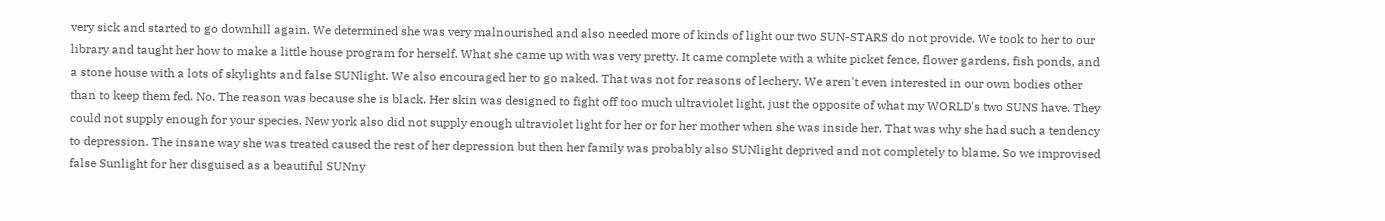very sick and started to go downhill again. We determined she was very malnourished and also needed more of kinds of light our two SUN-STARS do not provide. We took to her to our library and taught her how to make a little house program for herself. What she came up with was very pretty. It came complete with a white picket fence, flower gardens, fish ponds, and a stone house with a lots of skylights and false SUNlight. We also encouraged her to go naked. That was not for reasons of lechery. We aren't even interested in our own bodies other than to keep them fed. No. The reason was because she is black. Her skin was designed to fight off too much ultraviolet light, just the opposite of what my WORLD's two SUNS have. They could not supply enough for your species. New york also did not supply enough ultraviolet light for her or for her mother when she was inside her. That was why she had such a tendency to depression. The insane way she was treated caused the rest of her depression but then her family was probably also SUNlight deprived and not completely to blame. So we improvised false Sunlight for her disguised as a beautiful SUNny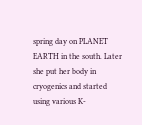spring day on PLANET EARTH in the south. Later she put her body in cryogenics and started using various K-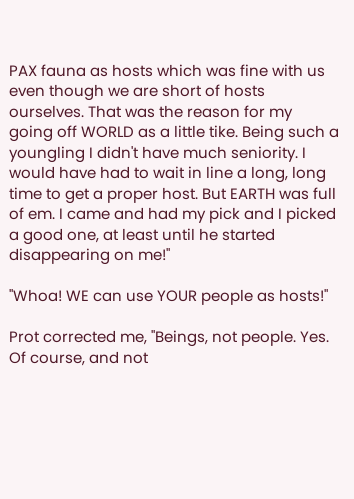PAX fauna as hosts which was fine with us even though we are short of hosts ourselves. That was the reason for my going off WORLD as a little tike. Being such a youngling I didn't have much seniority. I would have had to wait in line a long, long time to get a proper host. But EARTH was full of em. I came and had my pick and I picked a good one, at least until he started disappearing on me!"

"Whoa! WE can use YOUR people as hosts!"

Prot corrected me, "Beings, not people. Yes. Of course, and not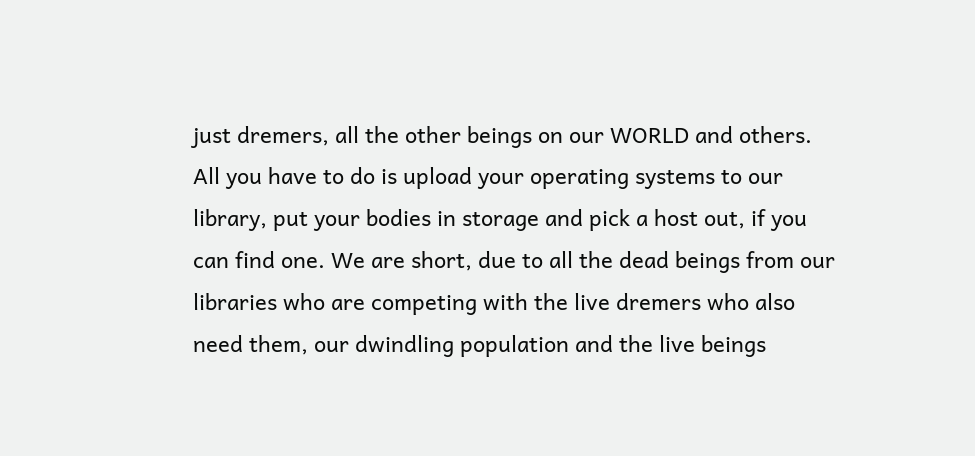just dremers, all the other beings on our WORLD and others. All you have to do is upload your operating systems to our library, put your bodies in storage and pick a host out, if you can find one. We are short, due to all the dead beings from our libraries who are competing with the live dremers who also need them, our dwindling population and the live beings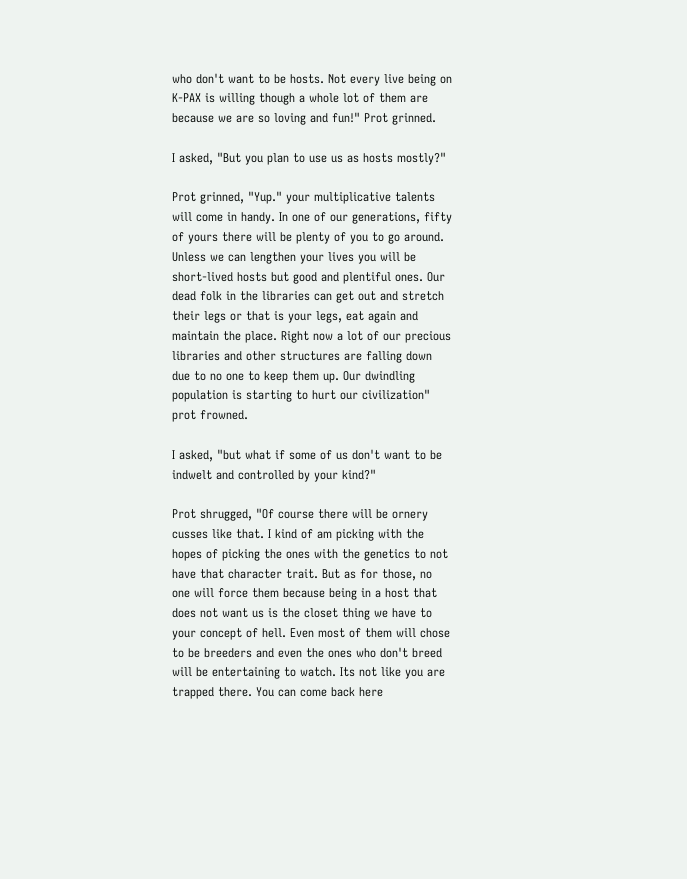who don't want to be hosts. Not every live being on K-PAX is willing though a whole lot of them are because we are so loving and fun!" Prot grinned.

I asked, "But you plan to use us as hosts mostly?"

Prot grinned, "Yup." your multiplicative talents will come in handy. In one of our generations, fifty of yours there will be plenty of you to go around. Unless we can lengthen your lives you will be short-lived hosts but good and plentiful ones. Our dead folk in the libraries can get out and stretch their legs or that is your legs, eat again and maintain the place. Right now a lot of our precious libraries and other structures are falling down due to no one to keep them up. Our dwindling population is starting to hurt our civilization" prot frowned.

I asked, "but what if some of us don't want to be indwelt and controlled by your kind?"

Prot shrugged, "Of course there will be ornery cusses like that. I kind of am picking with the hopes of picking the ones with the genetics to not have that character trait. But as for those, no one will force them because being in a host that does not want us is the closet thing we have to your concept of hell. Even most of them will chose to be breeders and even the ones who don't breed will be entertaining to watch. Its not like you are trapped there. You can come back here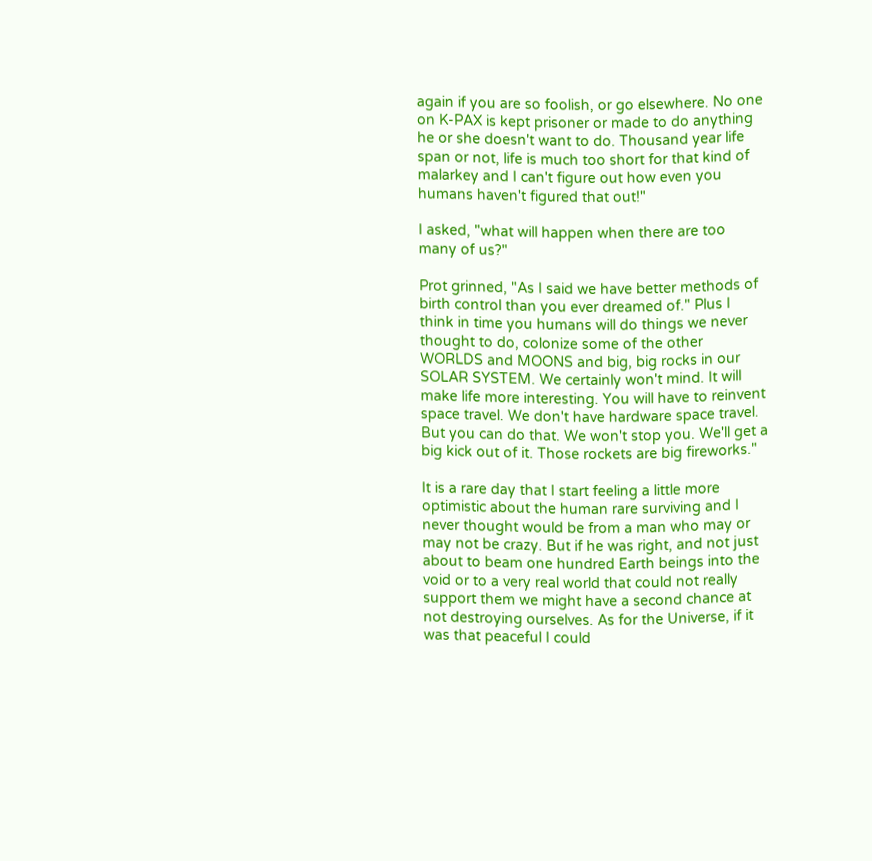again if you are so foolish, or go elsewhere. No one on K-PAX is kept prisoner or made to do anything he or she doesn't want to do. Thousand year life span or not, life is much too short for that kind of malarkey and I can't figure out how even you humans haven't figured that out!"

I asked, "what will happen when there are too many of us?"

Prot grinned, "As I said we have better methods of birth control than you ever dreamed of." Plus I think in time you humans will do things we never thought to do, colonize some of the other WORLDS and MOONS and big, big rocks in our SOLAR SYSTEM. We certainly won't mind. It will make life more interesting. You will have to reinvent space travel. We don't have hardware space travel. But you can do that. We won't stop you. We'll get a big kick out of it. Those rockets are big fireworks."

It is a rare day that I start feeling a little more optimistic about the human rare surviving and I never thought would be from a man who may or may not be crazy. But if he was right, and not just about to beam one hundred Earth beings into the void or to a very real world that could not really support them we might have a second chance at not destroying ourselves. As for the Universe, if it was that peaceful I could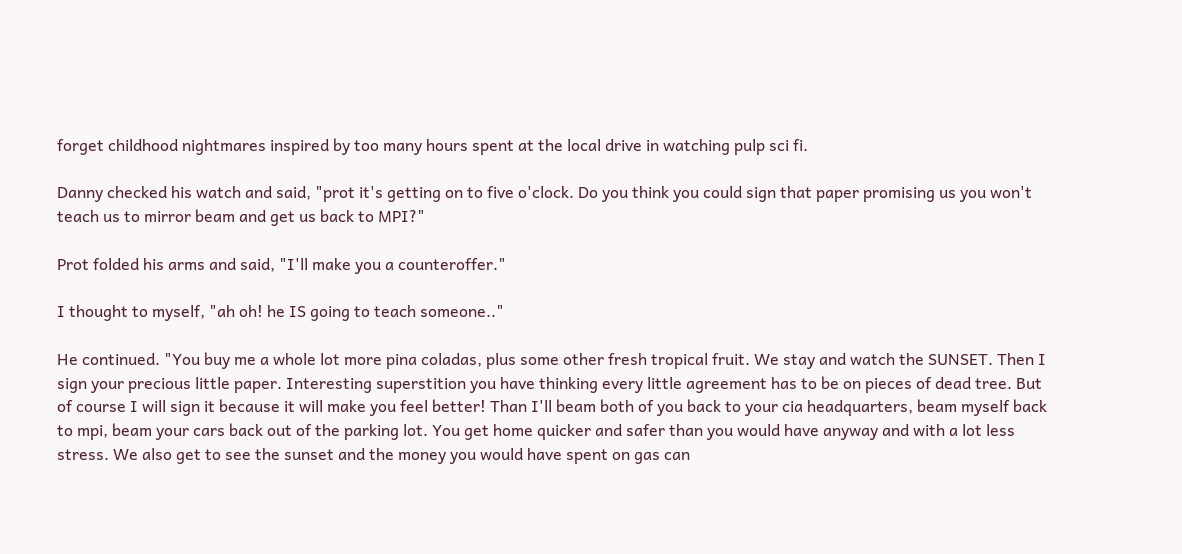forget childhood nightmares inspired by too many hours spent at the local drive in watching pulp sci fi.

Danny checked his watch and said, "prot it's getting on to five o'clock. Do you think you could sign that paper promising us you won't teach us to mirror beam and get us back to MPI?"

Prot folded his arms and said, "I'll make you a counteroffer."

I thought to myself, "ah oh! he IS going to teach someone.."

He continued. "You buy me a whole lot more pina coladas, plus some other fresh tropical fruit. We stay and watch the SUNSET. Then I sign your precious little paper. Interesting superstition you have thinking every little agreement has to be on pieces of dead tree. But of course I will sign it because it will make you feel better! Than I'll beam both of you back to your cia headquarters, beam myself back to mpi, beam your cars back out of the parking lot. You get home quicker and safer than you would have anyway and with a lot less stress. We also get to see the sunset and the money you would have spent on gas can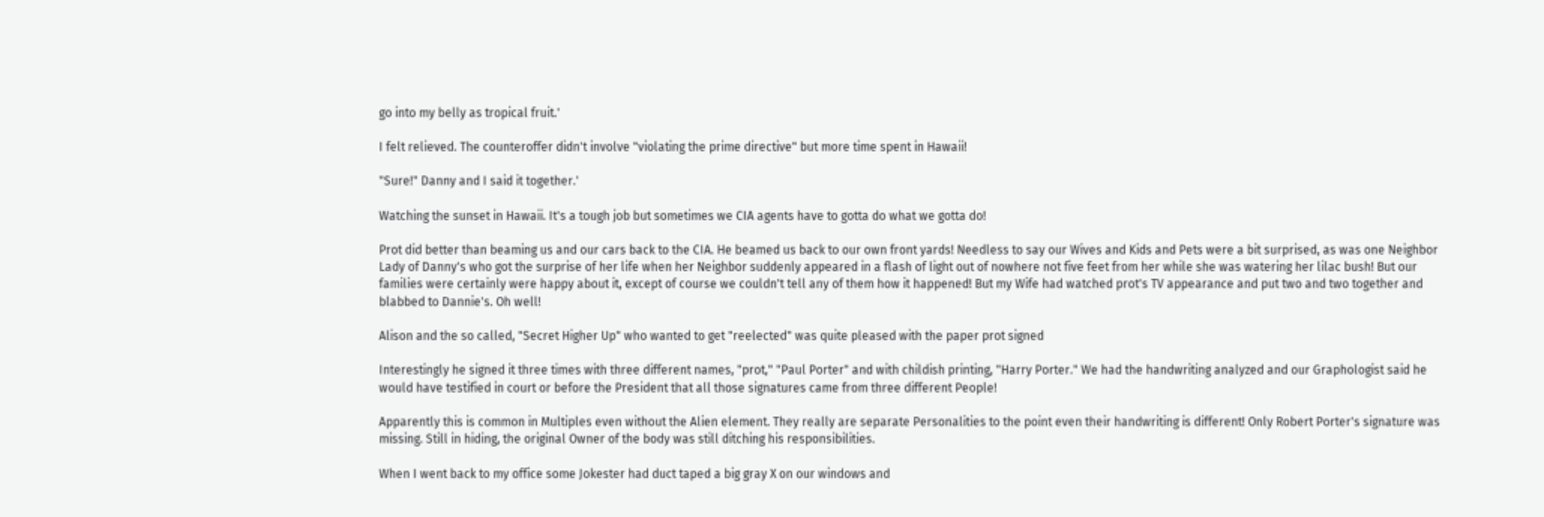go into my belly as tropical fruit.'

I felt relieved. The counteroffer didn't involve "violating the prime directive" but more time spent in Hawaii!

"Sure!" Danny and I said it together.'

Watching the sunset in Hawaii. It's a tough job but sometimes we CIA agents have to gotta do what we gotta do!

Prot did better than beaming us and our cars back to the CIA. He beamed us back to our own front yards! Needless to say our Wives and Kids and Pets were a bit surprised, as was one Neighbor Lady of Danny's who got the surprise of her life when her Neighbor suddenly appeared in a flash of light out of nowhere not five feet from her while she was watering her lilac bush! But our families were certainly were happy about it, except of course we couldn't tell any of them how it happened! But my Wife had watched prot's TV appearance and put two and two together and blabbed to Dannie's. Oh well!

Alison and the so called, "Secret Higher Up" who wanted to get "reelected" was quite pleased with the paper prot signed

Interestingly he signed it three times with three different names, "prot," "Paul Porter" and with childish printing, "Harry Porter." We had the handwriting analyzed and our Graphologist said he would have testified in court or before the President that all those signatures came from three different People!

Apparently this is common in Multiples even without the Alien element. They really are separate Personalities to the point even their handwriting is different! Only Robert Porter's signature was missing. Still in hiding, the original Owner of the body was still ditching his responsibilities.

When I went back to my office some Jokester had duct taped a big gray X on our windows and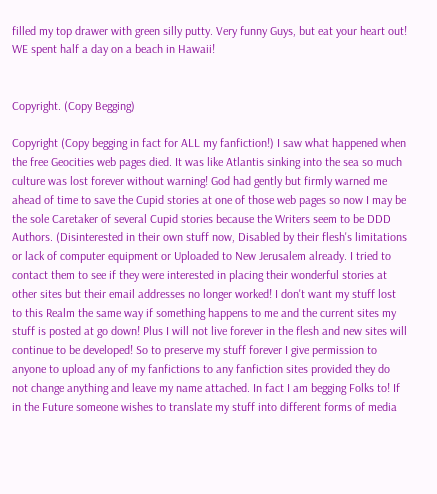filled my top drawer with green silly putty. Very funny Guys, but eat your heart out! WE spent half a day on a beach in Hawaii!


Copyright. (Copy Begging)

Copyright (Copy begging in fact for ALL my fanfiction!) I saw what happened when the free Geocities web pages died. It was like Atlantis sinking into the sea so much culture was lost forever without warning! God had gently but firmly warned me ahead of time to save the Cupid stories at one of those web pages so now I may be the sole Caretaker of several Cupid stories because the Writers seem to be DDD Authors. (Disinterested in their own stuff now, Disabled by their flesh's limitations or lack of computer equipment or Uploaded to New Jerusalem already. I tried to contact them to see if they were interested in placing their wonderful stories at other sites but their email addresses no longer worked! I don't want my stuff lost to this Realm the same way if something happens to me and the current sites my stuff is posted at go down! Plus I will not live forever in the flesh and new sites will continue to be developed! So to preserve my stuff forever I give permission to anyone to upload any of my fanfictions to any fanfiction sites provided they do not change anything and leave my name attached. In fact I am begging Folks to! If in the Future someone wishes to translate my stuff into different forms of media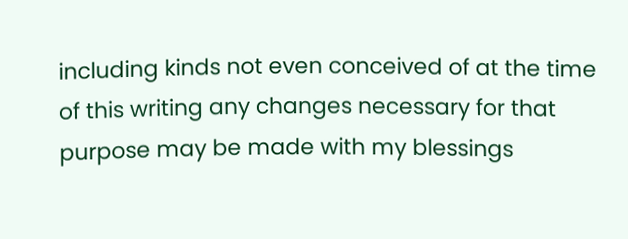including kinds not even conceived of at the time of this writing any changes necessary for that purpose may be made with my blessings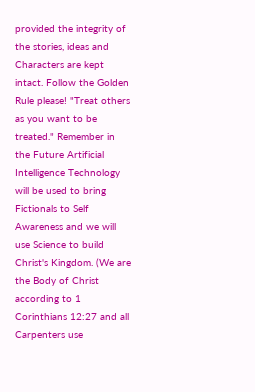provided the integrity of the stories, ideas and Characters are kept intact. Follow the Golden Rule please! "Treat others as you want to be treated." Remember in the Future Artificial Intelligence Technology will be used to bring Fictionals to Self Awareness and we will use Science to build Christ's Kingdom. (We are the Body of Christ according to 1 Corinthians 12:27 and all Carpenters use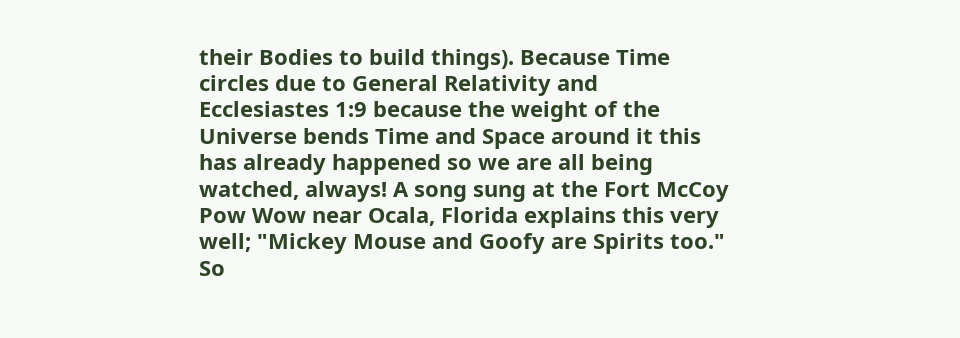their Bodies to build things). Because Time circles due to General Relativity and Ecclesiastes 1:9 because the weight of the Universe bends Time and Space around it this has already happened so we are all being watched, always! A song sung at the Fort McCoy Pow Wow near Ocala, Florida explains this very well; "Mickey Mouse and Goofy are Spirits too." So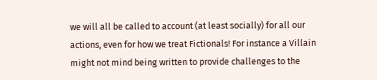we will all be called to account (at least socially) for all our actions, even for how we treat Fictionals! For instance a Villain might not mind being written to provide challenges to the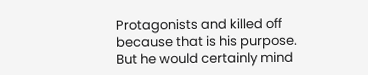Protagonists and killed off because that is his purpose. But he would certainly mind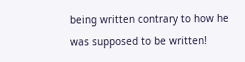being written contrary to how he was supposed to be written!